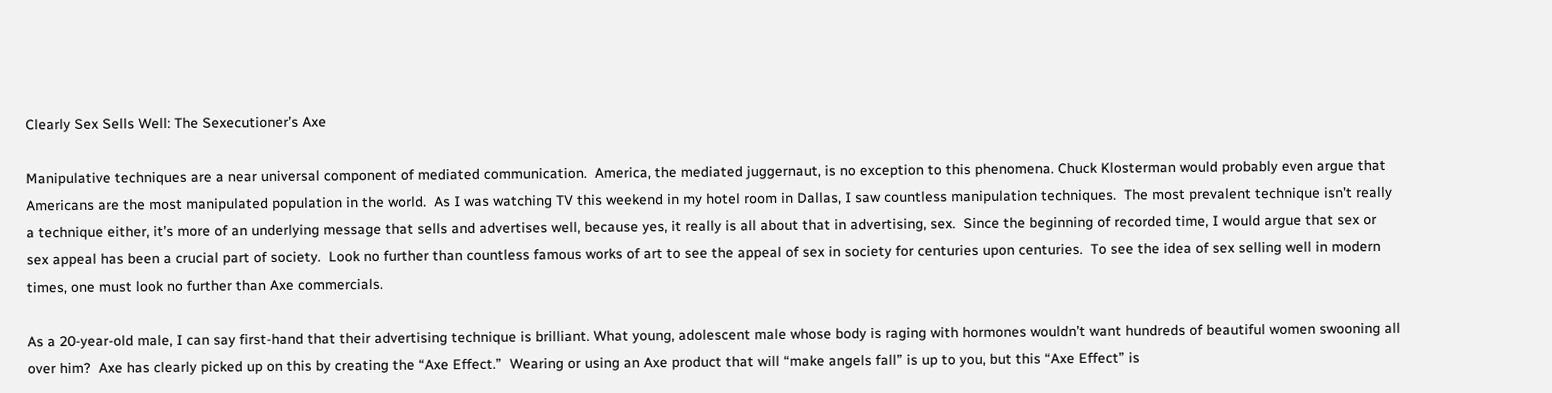Clearly Sex Sells Well: The Sexecutioner’s Axe

Manipulative techniques are a near universal component of mediated communication.  America, the mediated juggernaut, is no exception to this phenomena. Chuck Klosterman would probably even argue that Americans are the most manipulated population in the world.  As I was watching TV this weekend in my hotel room in Dallas, I saw countless manipulation techniques.  The most prevalent technique isn’t really a technique either, it’s more of an underlying message that sells and advertises well, because yes, it really is all about that in advertising, sex.  Since the beginning of recorded time, I would argue that sex or sex appeal has been a crucial part of society.  Look no further than countless famous works of art to see the appeal of sex in society for centuries upon centuries.  To see the idea of sex selling well in modern times, one must look no further than Axe commercials.

As a 20-year-old male, I can say first-hand that their advertising technique is brilliant. What young, adolescent male whose body is raging with hormones wouldn’t want hundreds of beautiful women swooning all over him?  Axe has clearly picked up on this by creating the “Axe Effect.”  Wearing or using an Axe product that will “make angels fall” is up to you, but this “Axe Effect” is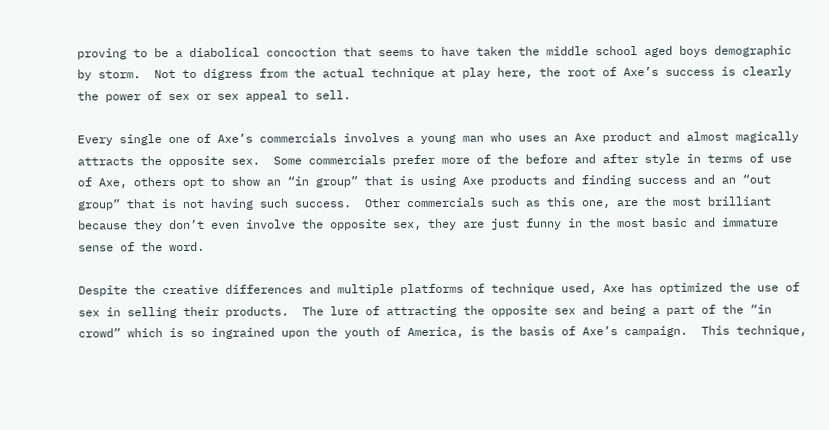proving to be a diabolical concoction that seems to have taken the middle school aged boys demographic by storm.  Not to digress from the actual technique at play here, the root of Axe’s success is clearly the power of sex or sex appeal to sell.

Every single one of Axe’s commercials involves a young man who uses an Axe product and almost magically attracts the opposite sex.  Some commercials prefer more of the before and after style in terms of use of Axe, others opt to show an “in group” that is using Axe products and finding success and an “out group” that is not having such success.  Other commercials such as this one, are the most brilliant because they don’t even involve the opposite sex, they are just funny in the most basic and immature sense of the word.

Despite the creative differences and multiple platforms of technique used, Axe has optimized the use of sex in selling their products.  The lure of attracting the opposite sex and being a part of the “in crowd” which is so ingrained upon the youth of America, is the basis of Axe’s campaign.  This technique,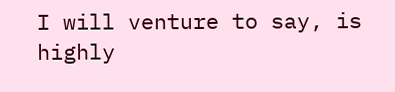I will venture to say, is highly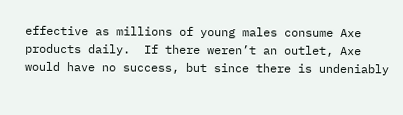effective as millions of young males consume Axe products daily.  If there weren’t an outlet, Axe would have no success, but since there is undeniably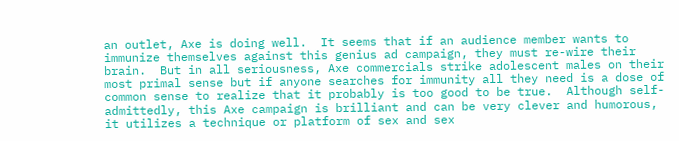an outlet, Axe is doing well.  It seems that if an audience member wants to immunize themselves against this genius ad campaign, they must re-wire their brain.  But in all seriousness, Axe commercials strike adolescent males on their most primal sense but if anyone searches for immunity all they need is a dose of common sense to realize that it probably is too good to be true.  Although self-admittedly, this Axe campaign is brilliant and can be very clever and humorous, it utilizes a technique or platform of sex and sex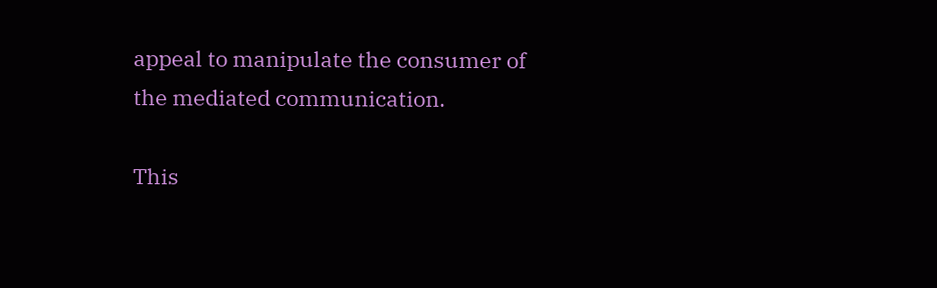appeal to manipulate the consumer of the mediated communication.

This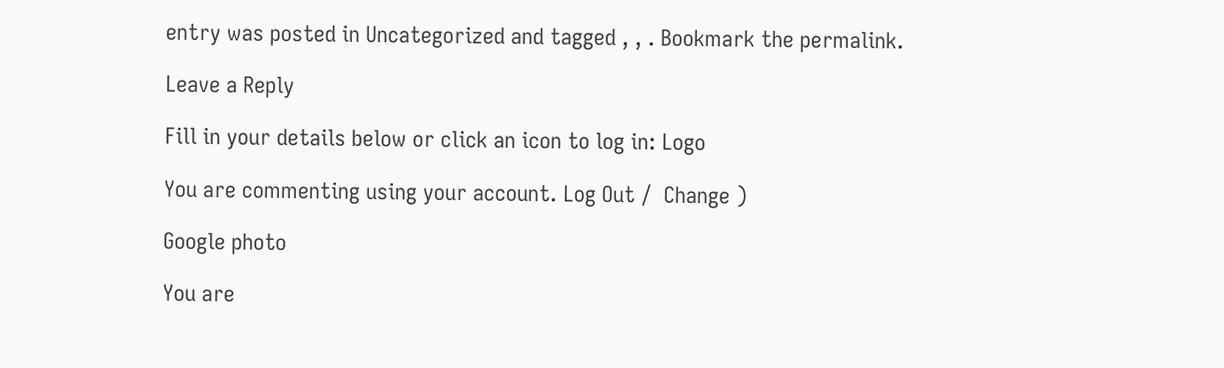entry was posted in Uncategorized and tagged , , . Bookmark the permalink.

Leave a Reply

Fill in your details below or click an icon to log in: Logo

You are commenting using your account. Log Out /  Change )

Google photo

You are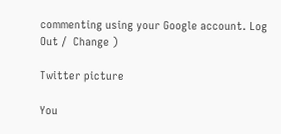commenting using your Google account. Log Out /  Change )

Twitter picture

You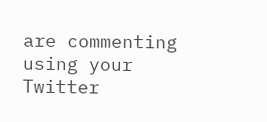are commenting using your Twitter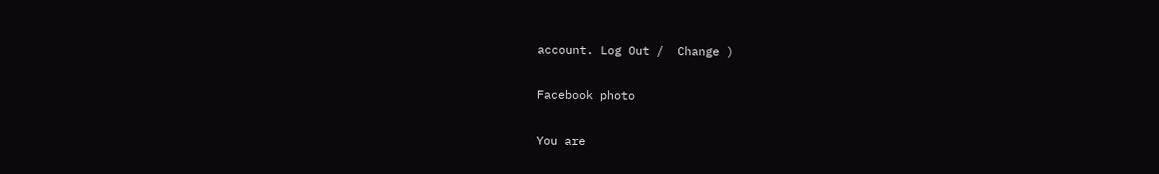account. Log Out /  Change )

Facebook photo

You are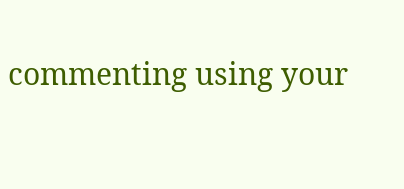commenting using your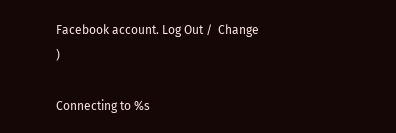Facebook account. Log Out /  Change )

Connecting to %s